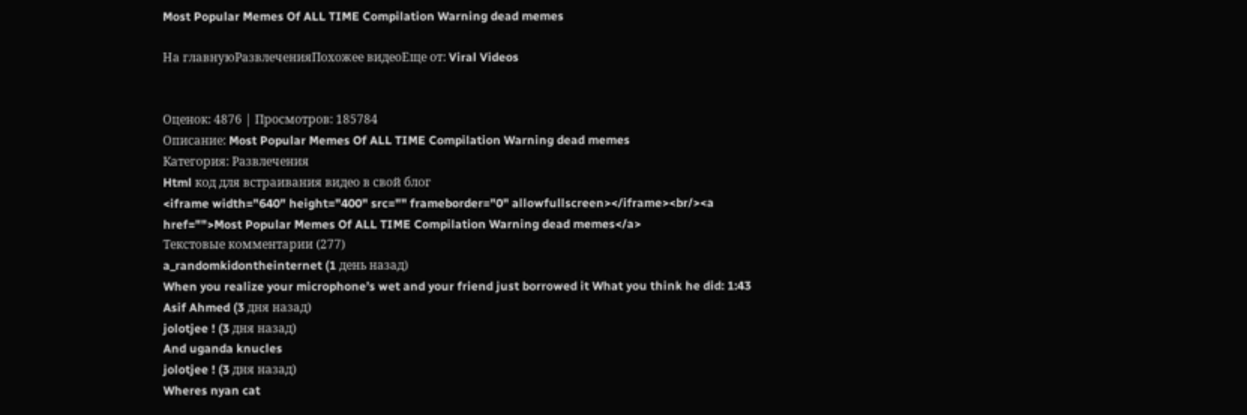Most Popular Memes Of ALL TIME Compilation Warning dead memes

На главнуюРазвлеченияПохожее видеоЕще от: Viral Videos


Оценок: 4876 | Просмотров: 185784
Описание: Most Popular Memes Of ALL TIME Compilation Warning dead memes
Категория: Развлечения
Html код для встраивания видео в свой блог
<iframe width="640" height="400" src="" frameborder="0" allowfullscreen></iframe><br/><a href="">Most Popular Memes Of ALL TIME Compilation Warning dead memes</a>
Текстовые комментарии (277)
a_randomkidontheinternet (1 день назад)
When you realize your microphone’s wet and your friend just borrowed it What you think he did: 1:43
Asif Ahmed (3 дня назад)
jolotjee ! (3 дня назад)
And uganda knucles
jolotjee ! (3 дня назад)
Wheres nyan cat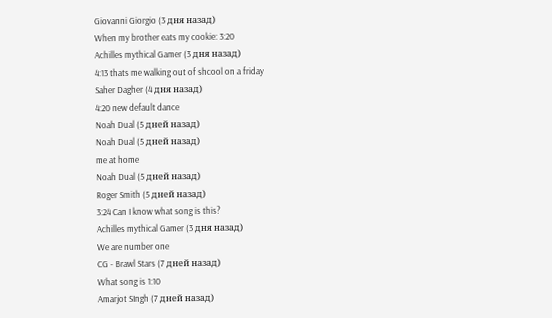Giovanni Giorgio (3 дня назад)
When my brother eats my cookie: 3:20
Achilles mythical Gamer (3 дня назад)
4:13 thats me walking out of shcool on a friday
Saher Dagher (4 дня назад)
4:20 new default dance
Noah Dual (5 дней назад)
Noah Dual (5 дней назад)
me at home
Noah Dual (5 дней назад)
Roger Smith (5 дней назад)
3:24 Can I know what song is this?
Achilles mythical Gamer (3 дня назад)
We are number one
CG - Brawl Stars (7 дней назад)
What song is 1:10
Amarjot SIngh (7 дней назад)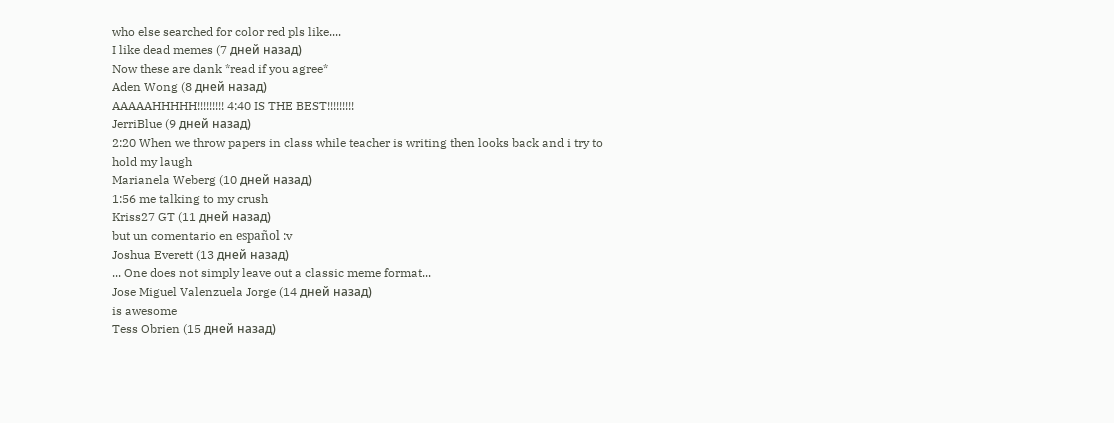who else searched for color red pls like....
I like dead memes (7 дней назад)
Now these are dank *read if you agree*
Aden Wong (8 дней назад)
AAAAAHHHHH!!!!!!!!! 4:40 IS THE BEST!!!!!!!!!
JerriBlue (9 дней назад)
2:20 When we throw papers in class while teacher is writing then looks back and i try to hold my laugh
Marianela Weberg (10 дней назад)
1:56 me talking to my crush
Kriss27 GT (11 дней назад)
but un comentario en español :v
Joshua Everett (13 дней назад)
... One does not simply leave out a classic meme format...
Jose Miguel Valenzuela Jorge (14 дней назад)
is awesome
Tess Obrien (15 дней назад)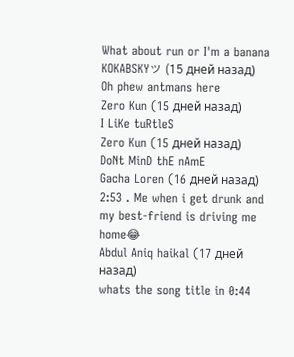What about run or I'm a banana
KOKABSKYツ (15 дней назад)
Oh phew antmans here
Zero Kun (15 дней назад)
I LiKe tuRtleS
Zero Kun (15 дней назад)
DoNt MinD thE nAmE
Gacha Loren (16 дней назад)
2:53 . Me when i get drunk and my best-friend is driving me home😂
Abdul Aniq haikal (17 дней назад)
whats the song title in 0:44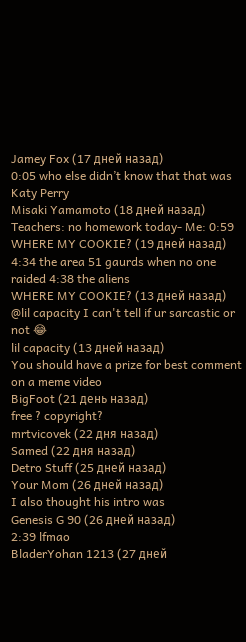Jamey Fox (17 дней назад)
0:05 who else didn’t know that that was Katy Perry
Misaki Yamamoto (18 дней назад)
Teachers: no homework today- Me: 0:59
WHERE MY COOKIE? (19 дней назад)
4:34 the area 51 gaurds when no one raided 4:38 the aliens
WHERE MY COOKIE? (13 дней назад)
@lil capacity I can't tell if ur sarcastic or not 😂
lil capacity (13 дней назад)
You should have a prize for best comment on a meme video
BigFoot (21 день назад)
free ? copyright?
mrtvicovek (22 дня назад)
Samed (22 дня назад)
Detro Stuff (25 дней назад)
Your Mom (26 дней назад)
I also thought his intro was
Genesis G 90 (26 дней назад)
2:39 lfmao
BladerYohan 1213 (27 дней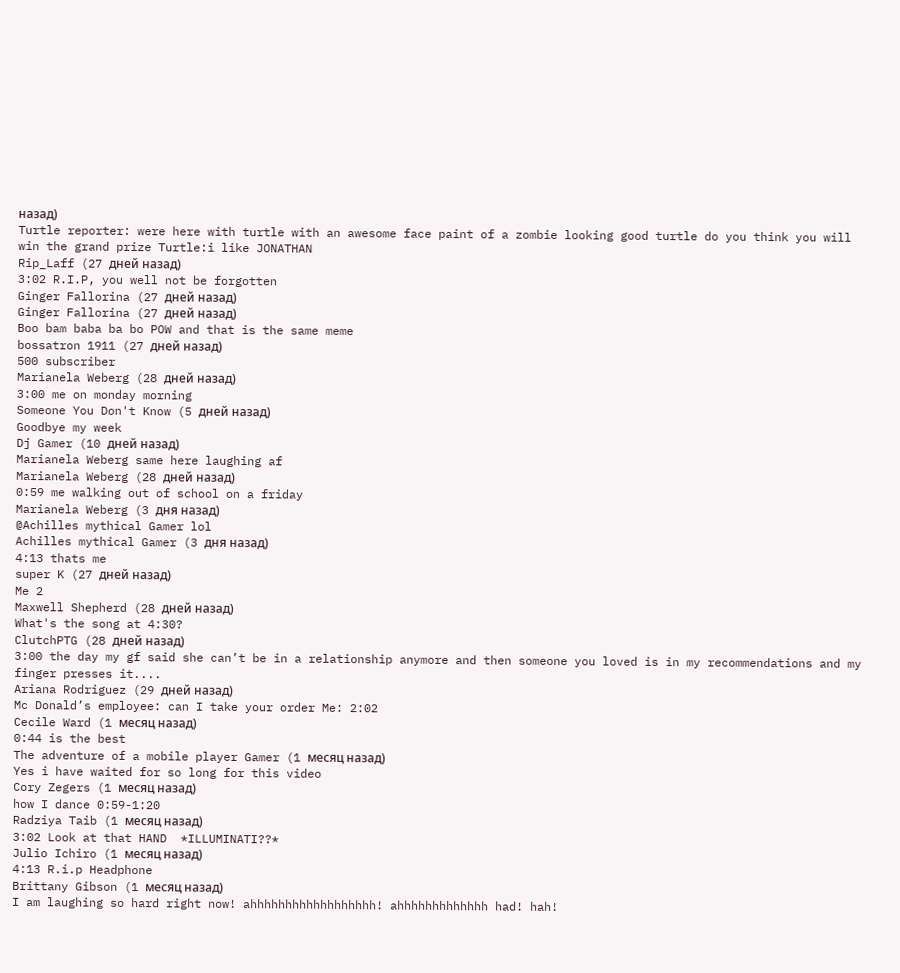назад)
Turtle reporter: were here with turtle with an awesome face paint of a zombie looking good turtle do you think you will win the grand prize Turtle:i like JONATHAN
Rip_Laff (27 дней назад)
3:02 R.I.P, you well not be forgotten
Ginger Fallorina (27 дней назад)
Ginger Fallorina (27 дней назад)
Boo bam baba ba bo POW and that is the same meme
bossatron 1911 (27 дней назад)
500 subscriber
Marianela Weberg (28 дней назад)
3:00 me on monday morning
Someone You Don't Know (5 дней назад)
Goodbye my week
Dj Gamer (10 дней назад)
Marianela Weberg same here laughing af
Marianela Weberg (28 дней назад)
0:59 me walking out of school on a friday
Marianela Weberg (3 дня назад)
@Achilles mythical Gamer lol
Achilles mythical Gamer (3 дня назад)
4:13 thats me
super K (27 дней назад)
Me 2
Maxwell Shepherd (28 дней назад)
What's the song at 4:30?
ClutchPTG (28 дней назад)
3:00 the day my gf said she can’t be in a relationship anymore and then someone you loved is in my recommendations and my finger presses it....
Ariana Rodriguez (29 дней назад)
Mc Donald’s employee: can I take your order Me: 2:02
Cecile Ward (1 месяц назад)
0:44 is the best
The adventure of a mobile player Gamer (1 месяц назад)
Yes i have waited for so long for this video
Cory Zegers (1 месяц назад)
how I dance 0:59-1:20
Radziya Taib (1 месяц назад)
3:02 Look at that HAND  *ILLUMINATI??*
Julio Ichiro (1 месяц назад)
4:13 R.i.p Headphone
Brittany Gibson (1 месяц назад)
I am laughing so hard right now! ahhhhhhhhhhhhhhhhhh! ahhhhhhhhhhhhh had! hah!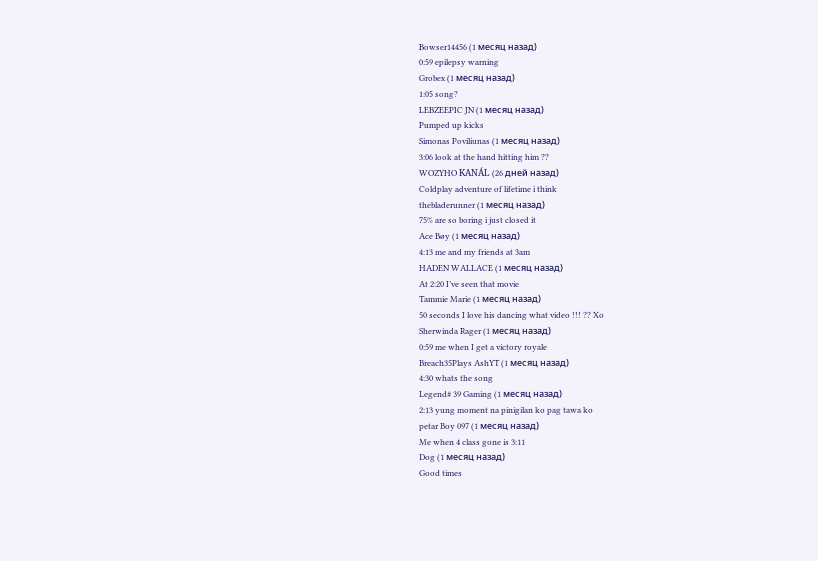Bowser14456 (1 месяц назад)
0:59 epilepsy warning
Grobex (1 месяц назад)
1:05 song?
LEBZEEPIC JN (1 месяц назад)
Pumped up kicks
Simonas Poviliunas (1 месяц назад)
3:06 look at the hand hitting him ??
WOZYHO KANÁL (26 дней назад)
Coldplay adventure of lifetime i think
thebladerunner (1 месяц назад)
75% are so boring i just closed it
Ace Bøy (1 месяц назад)
4:13 me and my friends at 3am
HADEN WALLACE (1 месяц назад)
At 2:20 I’ve seen that movie
Tammie Marie (1 месяц назад)
50 seconds I love his dancing what video !!! ?? Xo
Sherwinda Rager (1 месяц назад)
0:59 me when I get a victory royale
Breach35Plays AshYT (1 месяц назад)
4:30 whats the song
Legend# 39 Gaming (1 месяц назад)
2:13 yung moment na pinigilan ko pag tawa ko
petar Boy 097 (1 месяц назад)
Me when 4 class gone is 3:11
Dog (1 месяц назад)
Good times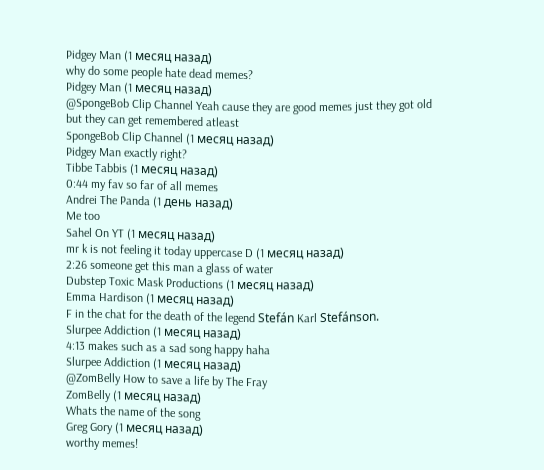Pidgey Man (1 месяц назад)
why do some people hate dead memes?
Pidgey Man (1 месяц назад)
@SpongeBob Clip Channel Yeah cause they are good memes just they got old but they can get remembered atleast
SpongeBob Clip Channel (1 месяц назад)
Pidgey Man exactly right?
Tibbe Tabbis (1 месяц назад)
0:44 my fav so far of all memes
Andrei The Panda (1 день назад)
Me too
Sahel On YT (1 месяц назад)
mr k is not feeling it today uppercase D (1 месяц назад)
2:26 someone get this man a glass of water
Dubstep Toxic Mask Productions (1 месяц назад)
Emma Hardison (1 месяц назад)
F in the chat for the death of the legend Stefán Karl Stefánson.
Slurpee Addiction (1 месяц назад)
4:13 makes such as a sad song happy haha
Slurpee Addiction (1 месяц назад)
@ZomBelly How to save a life by The Fray
ZomBelly (1 месяц назад)
Whats the name of the song
Greg Gory (1 месяц назад)
worthy memes!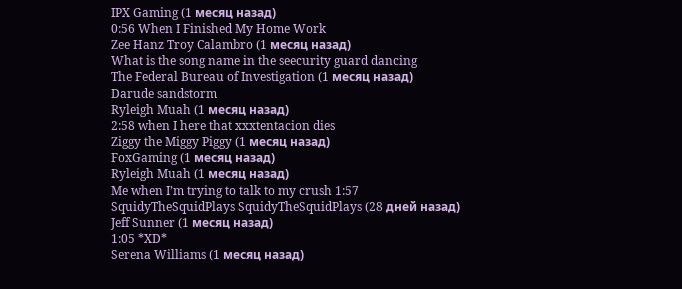IPX Gaming (1 месяц назад)
0:56 When I Finished My Home Work
Zee Hanz Troy Calambro (1 месяц назад)
What is the song name in the seecurity guard dancing
The Federal Bureau of Investigation (1 месяц назад)
Darude sandstorm
Ryleigh Muah (1 месяц назад)
2:58 when I here that xxxtentacion dies
Ziggy the Miggy Piggy (1 месяц назад)
FoxGaming (1 месяц назад)
Ryleigh Muah (1 месяц назад)
Me when I’m trying to talk to my crush 1:57
SquidyTheSquidPlays SquidyTheSquidPlays (28 дней назад)
Jeff Sunner (1 месяц назад)
1:05 *XD*
Serena Williams (1 месяц назад)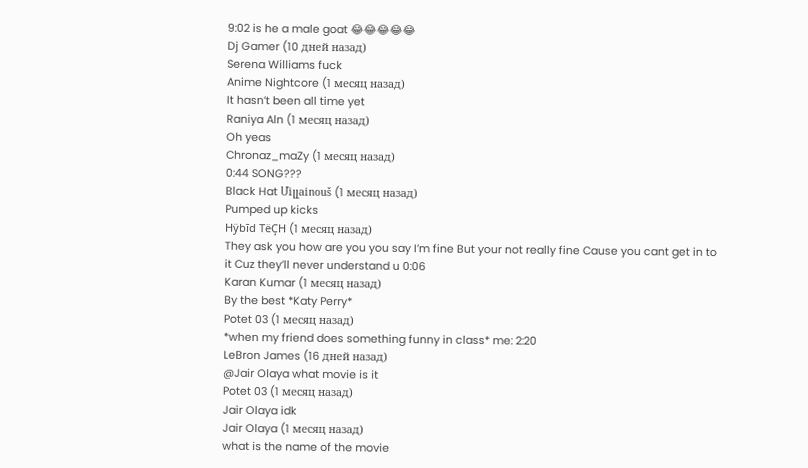9:02 is he a male goat 😂😂😂😂😂
Dj Gamer (10 дней назад)
Serena Williams fuck
Anime Nightcore (1 месяц назад)
It hasn’t been all time yet
Raniya Aln (1 месяц назад)
Oh yeas
Chronaz_maZy (1 месяц назад)
0:44 SONG???
Black Hat Մiլլaiոօսš (1 месяц назад)
Pumped up kicks
Hÿbīd TëÇH (1 месяц назад)
They ask you how are you you say I’m fine But your not really fine Cause you cant get in to it Cuz they’ll never understand u 0:06
Karan Kumar (1 месяц назад)
By the best *Katy Perry*
Potet 03 (1 месяц назад)
*when my friend does something funny in class* me: 2:20
LeBron James (16 дней назад)
@Jair Olaya what movie is it
Potet 03 (1 месяц назад)
Jair Olaya idk
Jair Olaya (1 месяц назад)
what is the name of the movie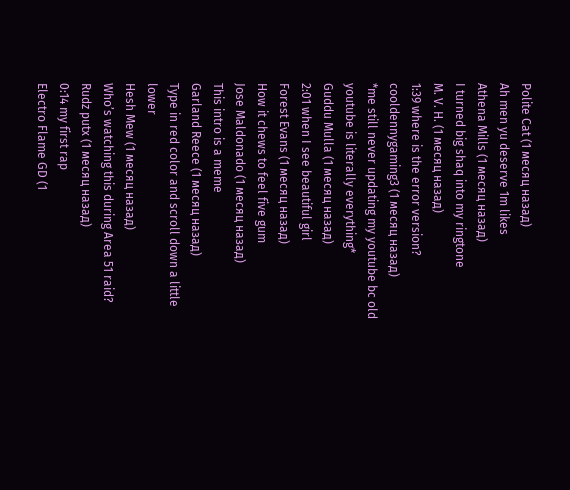Polite Cat (1 месяц назад)
Ah men yu deserve 1m likes
Athena Mills (1 месяц назад)
I turned big shaq into my ringtone
M. V. H. (1 месяц назад)
1:39 where is the error version?
cooldennygaming3 (1 месяц назад)
*me still never updating my youtube bc old youtube is literally everything*
Guddu Mulla (1 месяц назад)
2:01 when I see beautiful girl
Forest Evans (1 месяц назад)
How it chews to feel five gum
Jose Maldonado (1 месяц назад)
This intro is a meme
Garland Reece (1 месяц назад)
Type in red color and scroll down a little lower
Hesh Mew (1 месяц назад)
Who’s watching this during Area 51 raid?
Rudz putx (1 месяц назад)
0:14 my first rap
Electro Flame GD (1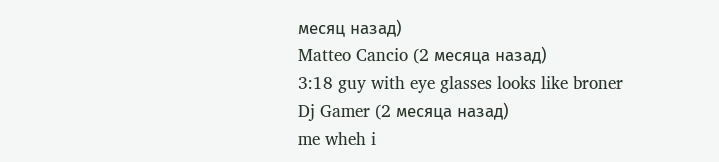месяц назад)
Matteo Cancio (2 месяца назад)
3:18 guy with eye glasses looks like broner
Dj Gamer (2 месяца назад)
me wheh i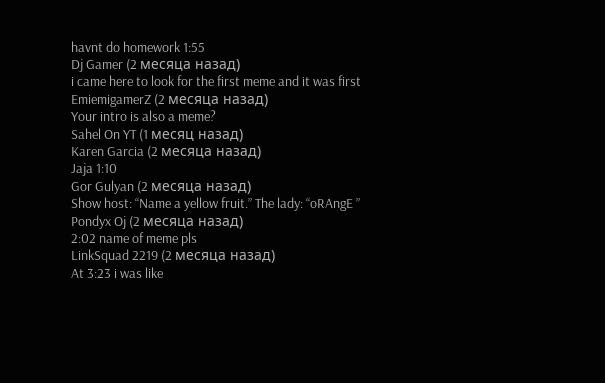havnt do homework 1:55
Dj Gamer (2 месяца назад)
i came here to look for the first meme and it was first
EmiemigamerZ (2 месяца назад)
Your intro is also a meme?
Sahel On YT (1 месяц назад)
Karen Garcia (2 месяца назад)
Jaja 1:10
Gor Gulyan (2 месяца назад)
Show host: “Name a yellow fruit.” The lady: “oRAngE ”
Pondyx Oj (2 месяца назад)
2:02 name of meme pls
LinkSquad 2219 (2 месяца назад)
At 3:23 i was like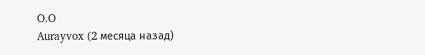O.O
Aurayvox (2 месяца назад)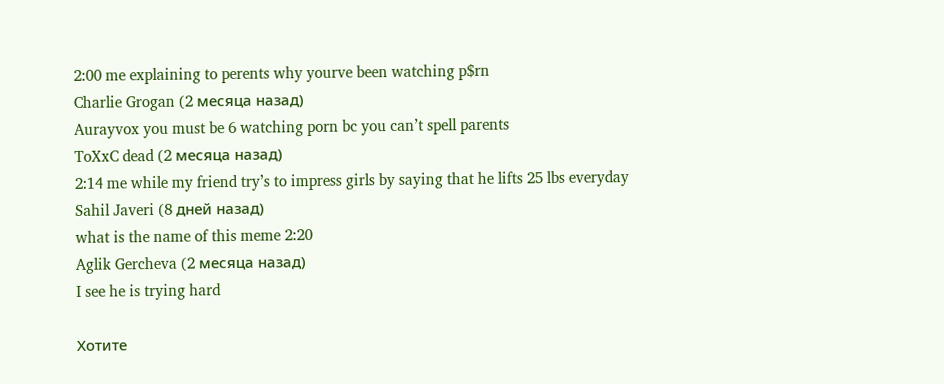2:00 me explaining to perents why yourve been watching p$rn
Charlie Grogan (2 месяца назад)
Aurayvox you must be 6 watching porn bc you can’t spell parents
ToXxC dead (2 месяца назад)
2:14 me while my friend try’s to impress girls by saying that he lifts 25 lbs everyday
Sahil Javeri (8 дней назад)
what is the name of this meme 2:20
Aglik Gercheva (2 месяца назад)
I see he is trying hard

Хотите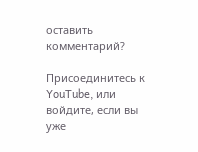оставить комментарий?

Присоединитесь к YouTube, или войдите, если вы уже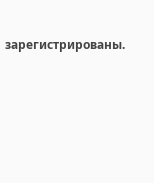зарегистрированы.